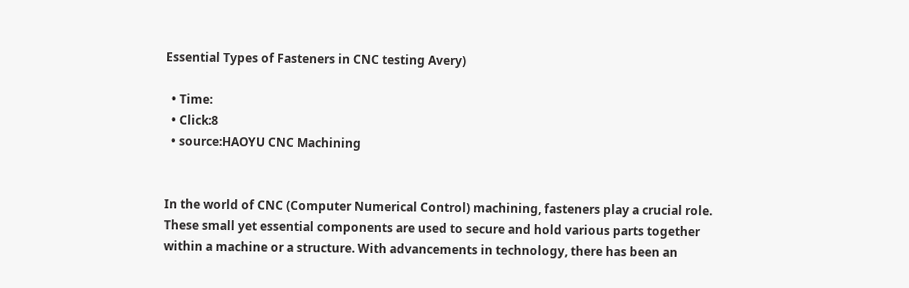Essential Types of Fasteners in CNC testing Avery)

  • Time:
  • Click:8
  • source:HAOYU CNC Machining


In the world of CNC (Computer Numerical Control) machining, fasteners play a crucial role. These small yet essential components are used to secure and hold various parts together within a machine or a structure. With advancements in technology, there has been an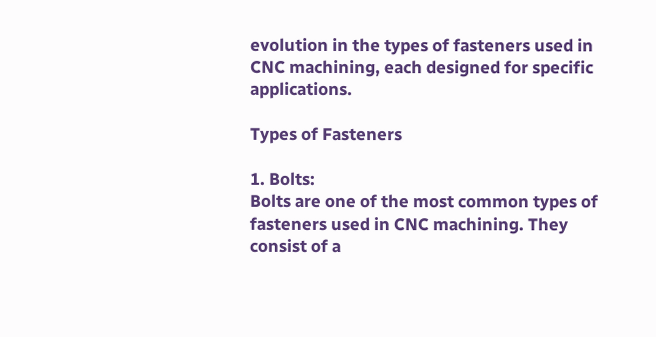evolution in the types of fasteners used in CNC machining, each designed for specific applications.

Types of Fasteners

1. Bolts:
Bolts are one of the most common types of fasteners used in CNC machining. They consist of a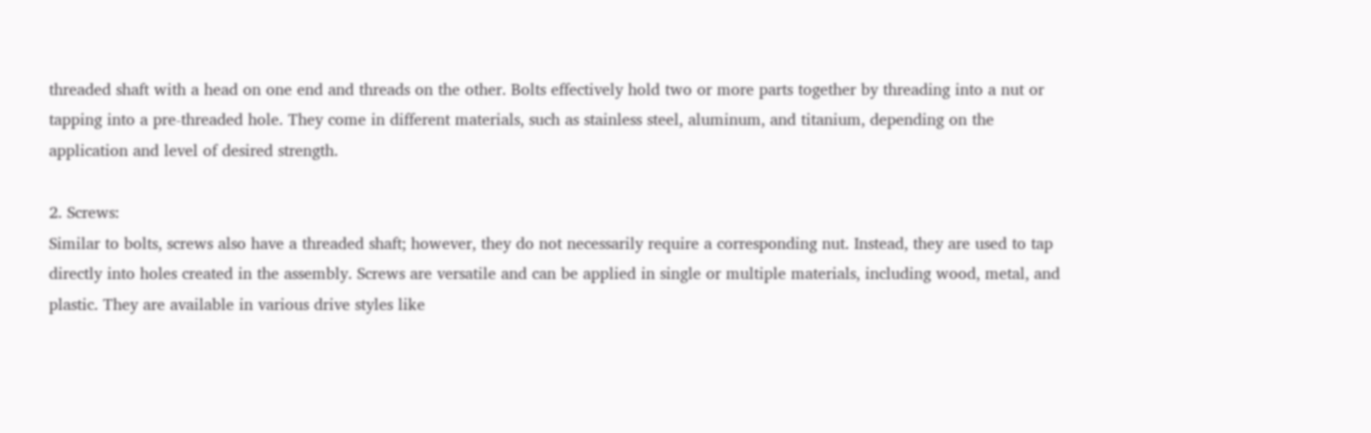threaded shaft with a head on one end and threads on the other. Bolts effectively hold two or more parts together by threading into a nut or tapping into a pre-threaded hole. They come in different materials, such as stainless steel, aluminum, and titanium, depending on the application and level of desired strength.

2. Screws:
Similar to bolts, screws also have a threaded shaft; however, they do not necessarily require a corresponding nut. Instead, they are used to tap directly into holes created in the assembly. Screws are versatile and can be applied in single or multiple materials, including wood, metal, and plastic. They are available in various drive styles like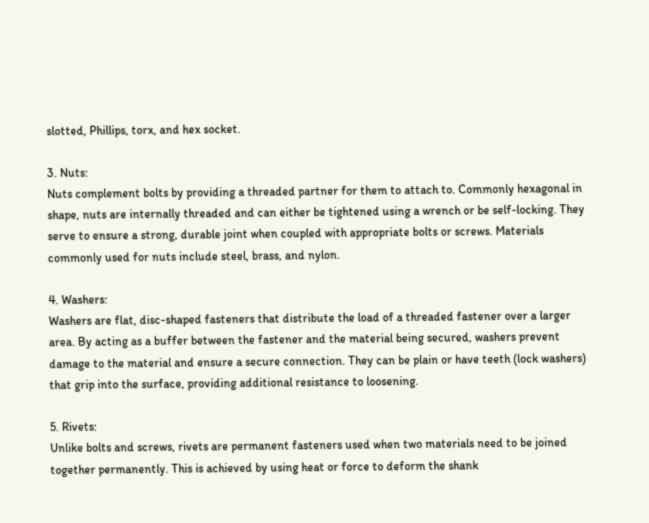slotted, Phillips, torx, and hex socket.

3. Nuts:
Nuts complement bolts by providing a threaded partner for them to attach to. Commonly hexagonal in shape, nuts are internally threaded and can either be tightened using a wrench or be self-locking. They serve to ensure a strong, durable joint when coupled with appropriate bolts or screws. Materials commonly used for nuts include steel, brass, and nylon.

4. Washers:
Washers are flat, disc-shaped fasteners that distribute the load of a threaded fastener over a larger area. By acting as a buffer between the fastener and the material being secured, washers prevent damage to the material and ensure a secure connection. They can be plain or have teeth (lock washers) that grip into the surface, providing additional resistance to loosening.

5. Rivets:
Unlike bolts and screws, rivets are permanent fasteners used when two materials need to be joined together permanently. This is achieved by using heat or force to deform the shank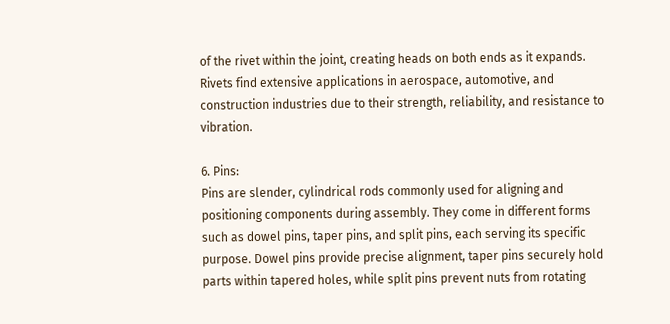of the rivet within the joint, creating heads on both ends as it expands. Rivets find extensive applications in aerospace, automotive, and construction industries due to their strength, reliability, and resistance to vibration.

6. Pins:
Pins are slender, cylindrical rods commonly used for aligning and positioning components during assembly. They come in different forms such as dowel pins, taper pins, and split pins, each serving its specific purpose. Dowel pins provide precise alignment, taper pins securely hold parts within tapered holes, while split pins prevent nuts from rotating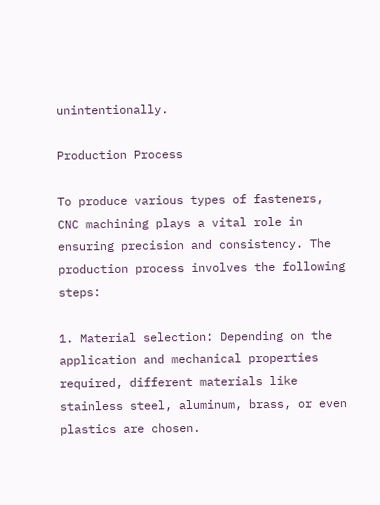unintentionally.

Production Process

To produce various types of fasteners, CNC machining plays a vital role in ensuring precision and consistency. The production process involves the following steps:

1. Material selection: Depending on the application and mechanical properties required, different materials like stainless steel, aluminum, brass, or even plastics are chosen.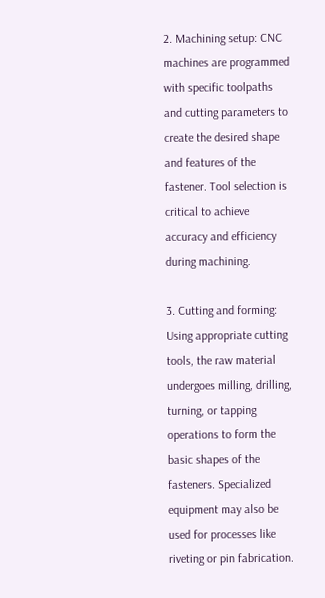2. Machining setup: CNC machines are programmed with specific toolpaths and cutting parameters to create the desired shape and features of the fastener. Tool selection is critical to achieve accuracy and efficiency during machining.

3. Cutting and forming: Using appropriate cutting tools, the raw material undergoes milling, drilling, turning, or tapping operations to form the basic shapes of the fasteners. Specialized equipment may also be used for processes like riveting or pin fabrication.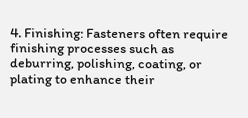4. Finishing: Fasteners often require finishing processes such as deburring, polishing, coating, or plating to enhance their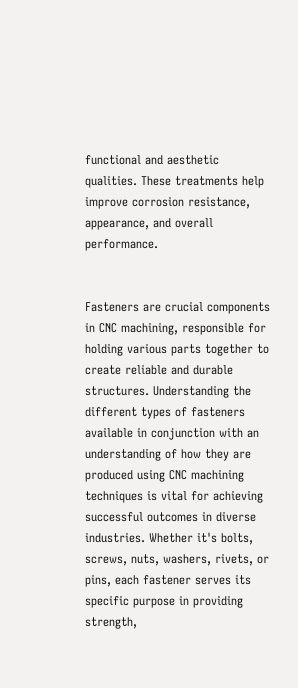functional and aesthetic qualities. These treatments help improve corrosion resistance, appearance, and overall performance.


Fasteners are crucial components in CNC machining, responsible for holding various parts together to create reliable and durable structures. Understanding the different types of fasteners available in conjunction with an understanding of how they are produced using CNC machining techniques is vital for achieving successful outcomes in diverse industries. Whether it's bolts, screws, nuts, washers, rivets, or pins, each fastener serves its specific purpose in providing strength,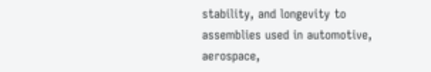stability, and longevity to assemblies used in automotive, aerospace,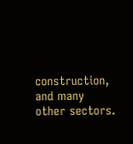construction, and many other sectors.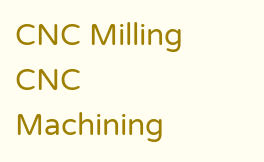CNC Milling CNC Machining